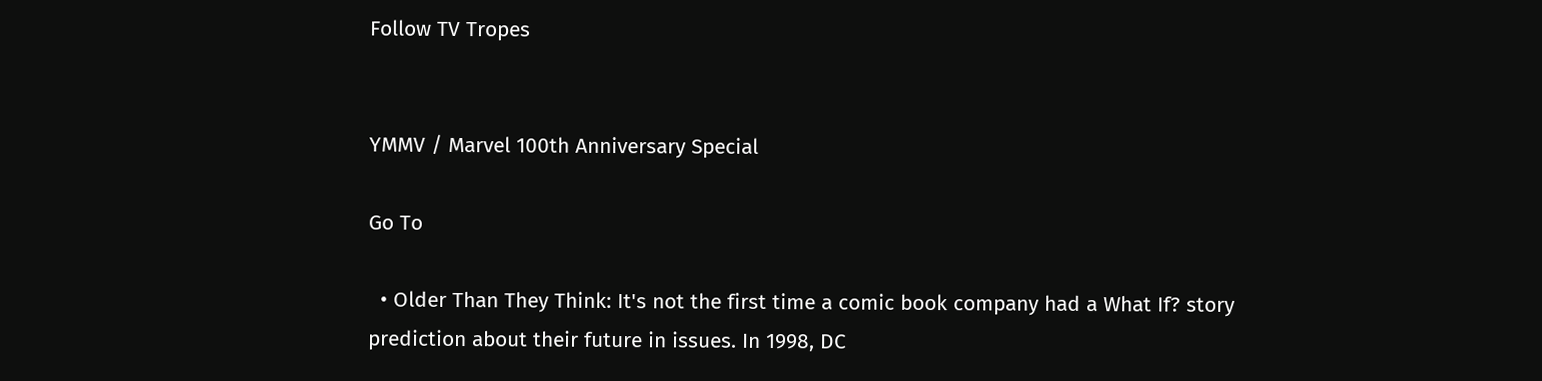Follow TV Tropes


YMMV / Marvel 100th Anniversary Special

Go To

  • Older Than They Think: It's not the first time a comic book company had a What If? story prediction about their future in issues. In 1998, DC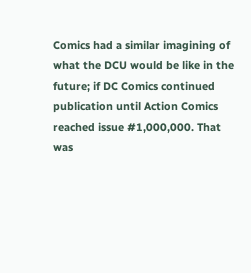Comics had a similar imagining of what the DCU would be like in the future; if DC Comics continued publication until Action Comics reached issue #1,000,000. That was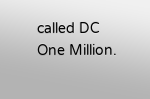called DC One Million.